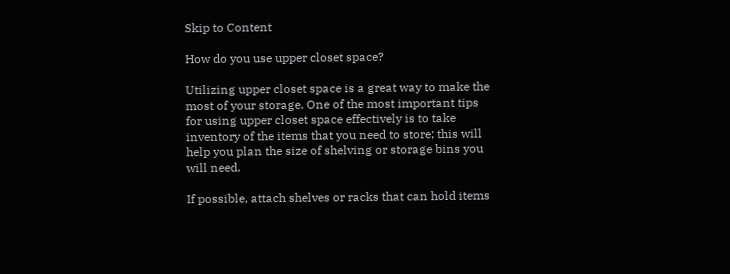Skip to Content

How do you use upper closet space?

Utilizing upper closet space is a great way to make the most of your storage. One of the most important tips for using upper closet space effectively is to take inventory of the items that you need to store; this will help you plan the size of shelving or storage bins you will need.

If possible, attach shelves or racks that can hold items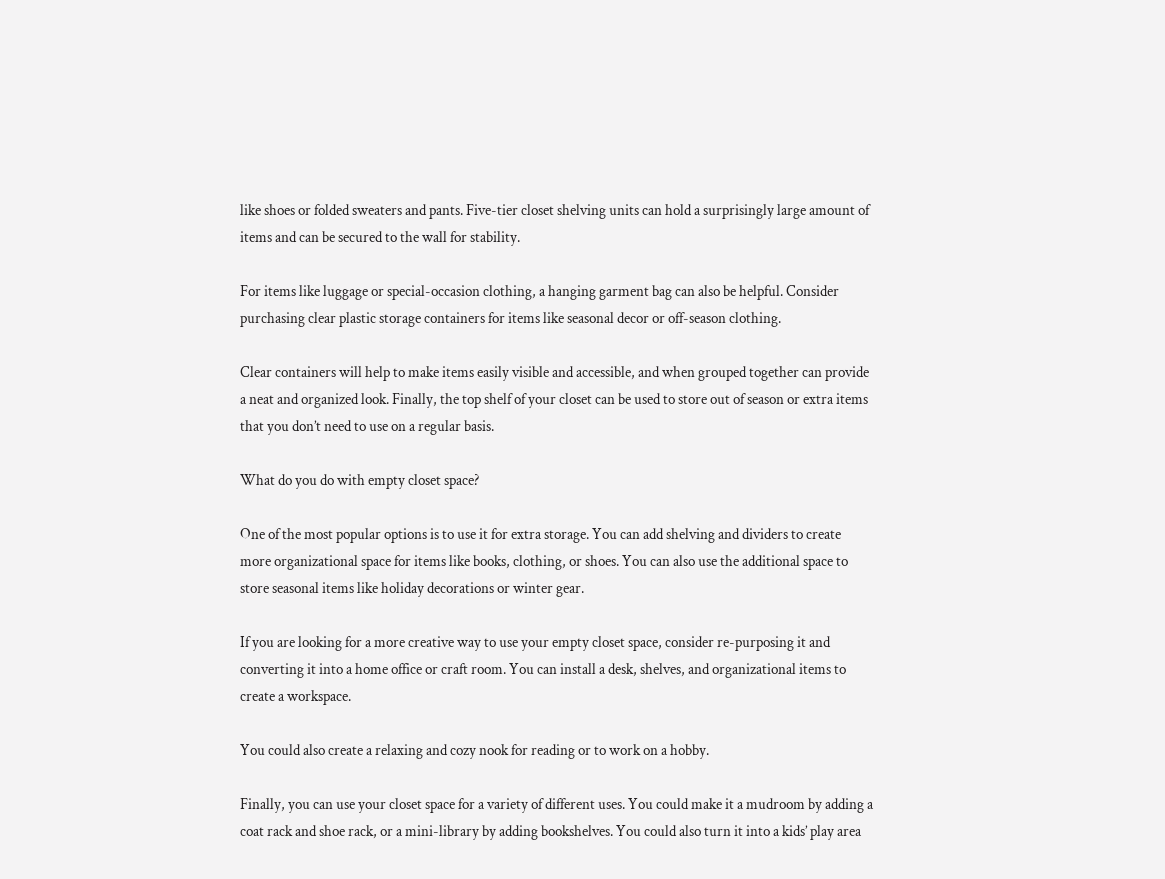like shoes or folded sweaters and pants. Five-tier closet shelving units can hold a surprisingly large amount of items and can be secured to the wall for stability.

For items like luggage or special-occasion clothing, a hanging garment bag can also be helpful. Consider purchasing clear plastic storage containers for items like seasonal decor or off-season clothing.

Clear containers will help to make items easily visible and accessible, and when grouped together can provide a neat and organized look. Finally, the top shelf of your closet can be used to store out of season or extra items that you don’t need to use on a regular basis.

What do you do with empty closet space?

One of the most popular options is to use it for extra storage. You can add shelving and dividers to create more organizational space for items like books, clothing, or shoes. You can also use the additional space to store seasonal items like holiday decorations or winter gear.

If you are looking for a more creative way to use your empty closet space, consider re-purposing it and converting it into a home office or craft room. You can install a desk, shelves, and organizational items to create a workspace.

You could also create a relaxing and cozy nook for reading or to work on a hobby.

Finally, you can use your closet space for a variety of different uses. You could make it a mudroom by adding a coat rack and shoe rack, or a mini-library by adding bookshelves. You could also turn it into a kids’ play area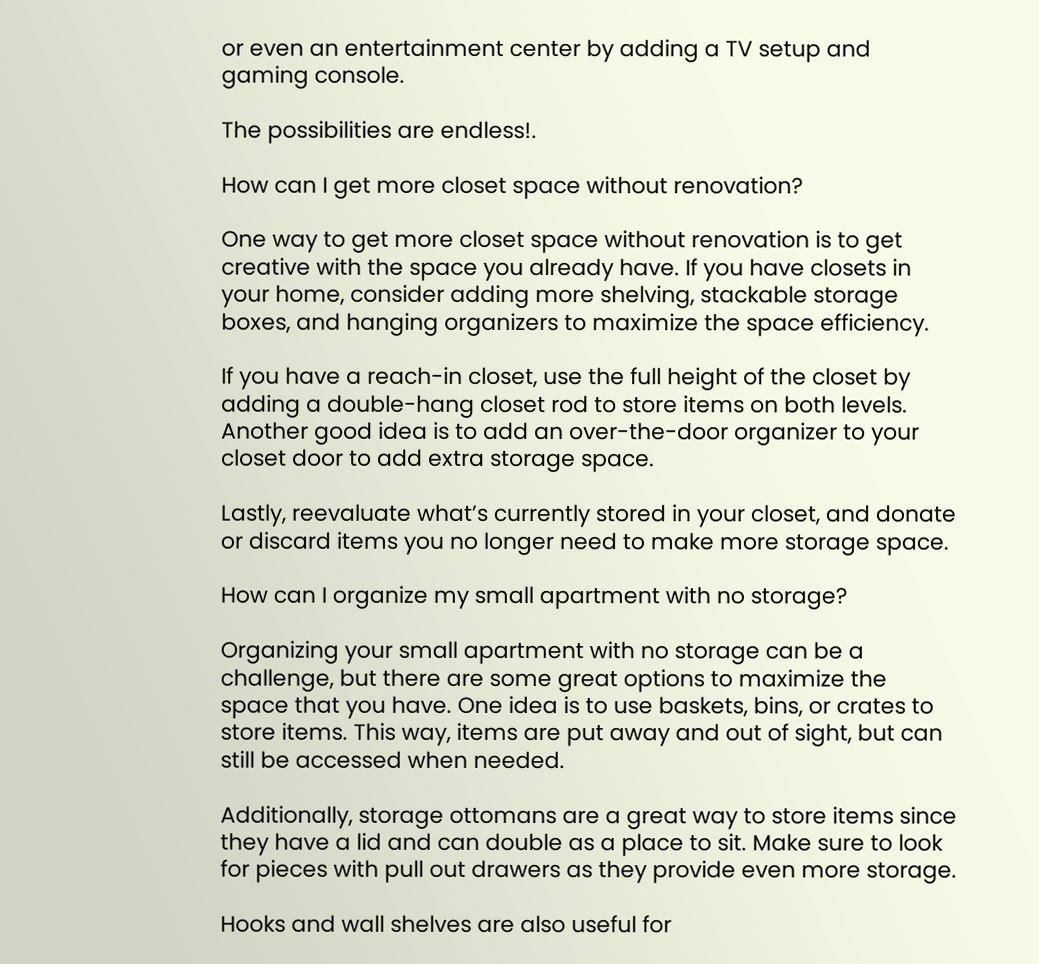or even an entertainment center by adding a TV setup and gaming console.

The possibilities are endless!.

How can I get more closet space without renovation?

One way to get more closet space without renovation is to get creative with the space you already have. If you have closets in your home, consider adding more shelving, stackable storage boxes, and hanging organizers to maximize the space efficiency.

If you have a reach-in closet, use the full height of the closet by adding a double-hang closet rod to store items on both levels. Another good idea is to add an over-the-door organizer to your closet door to add extra storage space.

Lastly, reevaluate what’s currently stored in your closet, and donate or discard items you no longer need to make more storage space.

How can I organize my small apartment with no storage?

Organizing your small apartment with no storage can be a challenge, but there are some great options to maximize the space that you have. One idea is to use baskets, bins, or crates to store items. This way, items are put away and out of sight, but can still be accessed when needed.

Additionally, storage ottomans are a great way to store items since they have a lid and can double as a place to sit. Make sure to look for pieces with pull out drawers as they provide even more storage.

Hooks and wall shelves are also useful for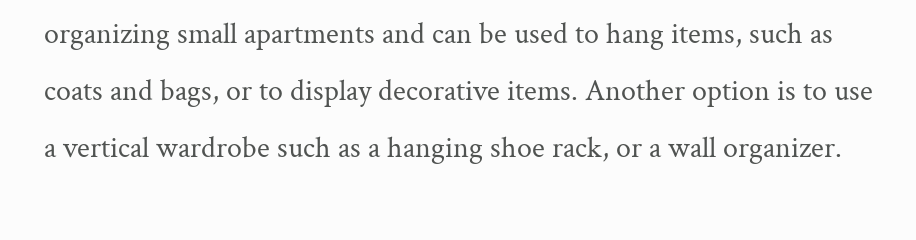organizing small apartments and can be used to hang items, such as coats and bags, or to display decorative items. Another option is to use a vertical wardrobe such as a hanging shoe rack, or a wall organizer.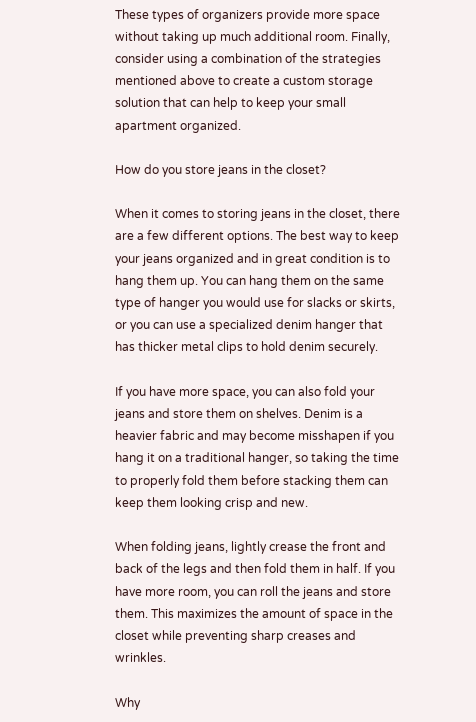These types of organizers provide more space without taking up much additional room. Finally, consider using a combination of the strategies mentioned above to create a custom storage solution that can help to keep your small apartment organized.

How do you store jeans in the closet?

When it comes to storing jeans in the closet, there are a few different options. The best way to keep your jeans organized and in great condition is to hang them up. You can hang them on the same type of hanger you would use for slacks or skirts, or you can use a specialized denim hanger that has thicker metal clips to hold denim securely.

If you have more space, you can also fold your jeans and store them on shelves. Denim is a heavier fabric and may become misshapen if you hang it on a traditional hanger, so taking the time to properly fold them before stacking them can keep them looking crisp and new.

When folding jeans, lightly crease the front and back of the legs and then fold them in half. If you have more room, you can roll the jeans and store them. This maximizes the amount of space in the closet while preventing sharp creases and wrinkles.

Why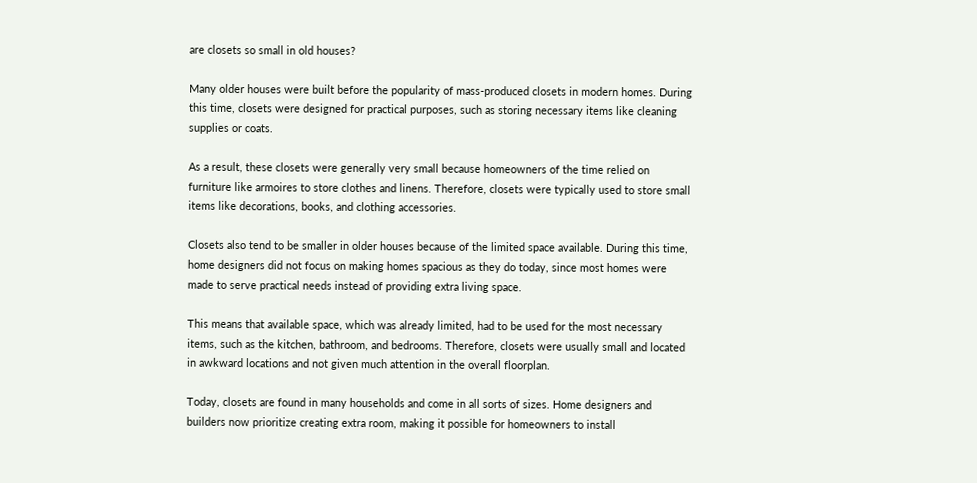are closets so small in old houses?

Many older houses were built before the popularity of mass-produced closets in modern homes. During this time, closets were designed for practical purposes, such as storing necessary items like cleaning supplies or coats.

As a result, these closets were generally very small because homeowners of the time relied on furniture like armoires to store clothes and linens. Therefore, closets were typically used to store small items like decorations, books, and clothing accessories.

Closets also tend to be smaller in older houses because of the limited space available. During this time, home designers did not focus on making homes spacious as they do today, since most homes were made to serve practical needs instead of providing extra living space.

This means that available space, which was already limited, had to be used for the most necessary items, such as the kitchen, bathroom, and bedrooms. Therefore, closets were usually small and located in awkward locations and not given much attention in the overall floorplan.

Today, closets are found in many households and come in all sorts of sizes. Home designers and builders now prioritize creating extra room, making it possible for homeowners to install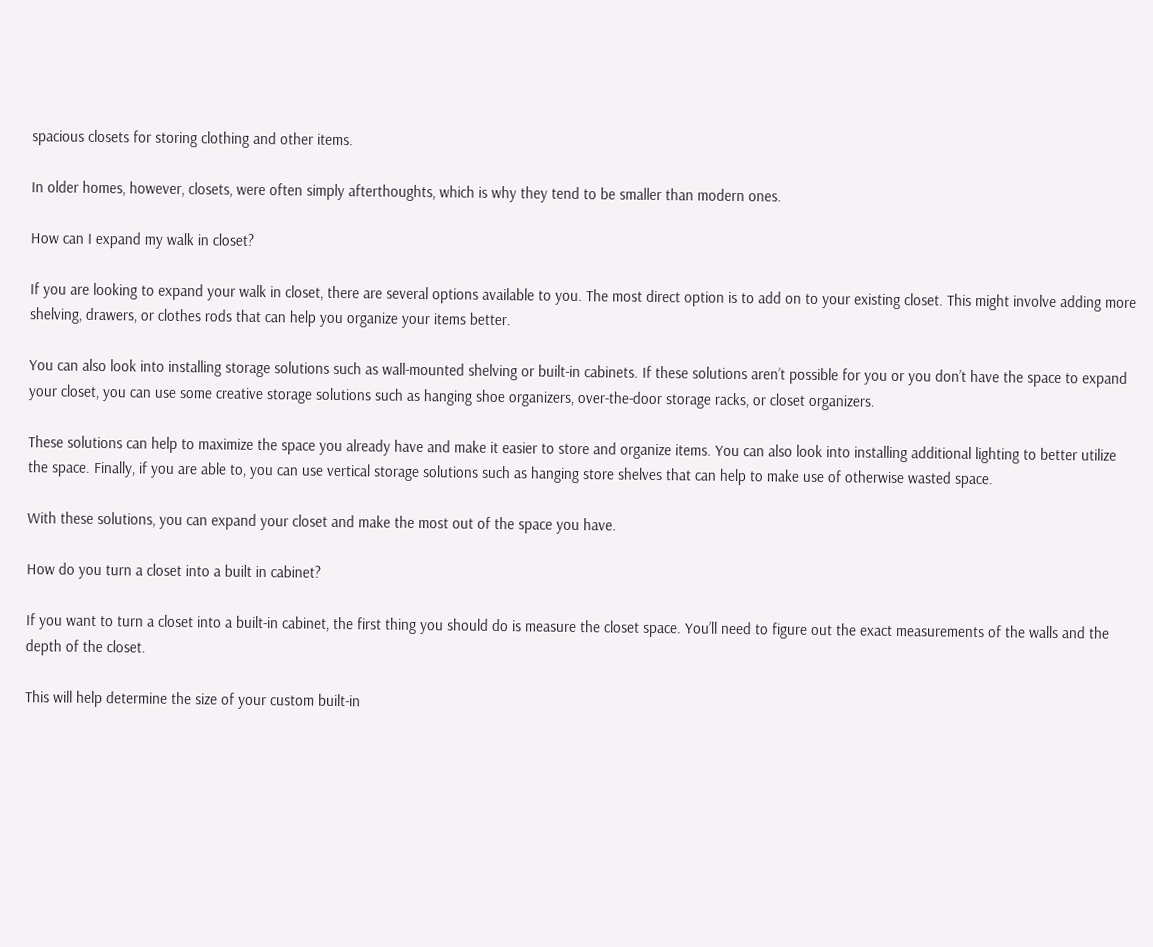spacious closets for storing clothing and other items.

In older homes, however, closets, were often simply afterthoughts, which is why they tend to be smaller than modern ones.

How can I expand my walk in closet?

If you are looking to expand your walk in closet, there are several options available to you. The most direct option is to add on to your existing closet. This might involve adding more shelving, drawers, or clothes rods that can help you organize your items better.

You can also look into installing storage solutions such as wall-mounted shelving or built-in cabinets. If these solutions aren’t possible for you or you don’t have the space to expand your closet, you can use some creative storage solutions such as hanging shoe organizers, over-the-door storage racks, or closet organizers.

These solutions can help to maximize the space you already have and make it easier to store and organize items. You can also look into installing additional lighting to better utilize the space. Finally, if you are able to, you can use vertical storage solutions such as hanging store shelves that can help to make use of otherwise wasted space.

With these solutions, you can expand your closet and make the most out of the space you have.

How do you turn a closet into a built in cabinet?

If you want to turn a closet into a built-in cabinet, the first thing you should do is measure the closet space. You’ll need to figure out the exact measurements of the walls and the depth of the closet.

This will help determine the size of your custom built-in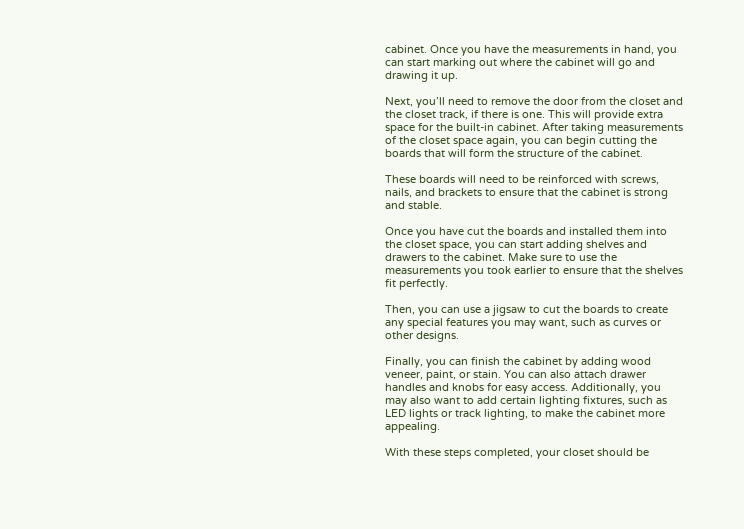cabinet. Once you have the measurements in hand, you can start marking out where the cabinet will go and drawing it up.

Next, you’ll need to remove the door from the closet and the closet track, if there is one. This will provide extra space for the built-in cabinet. After taking measurements of the closet space again, you can begin cutting the boards that will form the structure of the cabinet.

These boards will need to be reinforced with screws, nails, and brackets to ensure that the cabinet is strong and stable.

Once you have cut the boards and installed them into the closet space, you can start adding shelves and drawers to the cabinet. Make sure to use the measurements you took earlier to ensure that the shelves fit perfectly.

Then, you can use a jigsaw to cut the boards to create any special features you may want, such as curves or other designs.

Finally, you can finish the cabinet by adding wood veneer, paint, or stain. You can also attach drawer handles and knobs for easy access. Additionally, you may also want to add certain lighting fixtures, such as LED lights or track lighting, to make the cabinet more appealing.

With these steps completed, your closet should be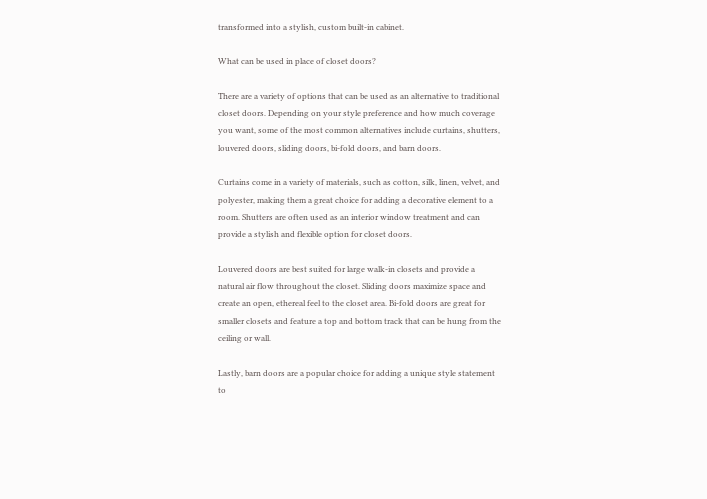transformed into a stylish, custom built-in cabinet.

What can be used in place of closet doors?

There are a variety of options that can be used as an alternative to traditional closet doors. Depending on your style preference and how much coverage you want, some of the most common alternatives include curtains, shutters, louvered doors, sliding doors, bi-fold doors, and barn doors.

Curtains come in a variety of materials, such as cotton, silk, linen, velvet, and polyester, making them a great choice for adding a decorative element to a room. Shutters are often used as an interior window treatment and can provide a stylish and flexible option for closet doors.

Louvered doors are best suited for large walk-in closets and provide a natural air flow throughout the closet. Sliding doors maximize space and create an open, ethereal feel to the closet area. Bi-fold doors are great for smaller closets and feature a top and bottom track that can be hung from the ceiling or wall.

Lastly, barn doors are a popular choice for adding a unique style statement to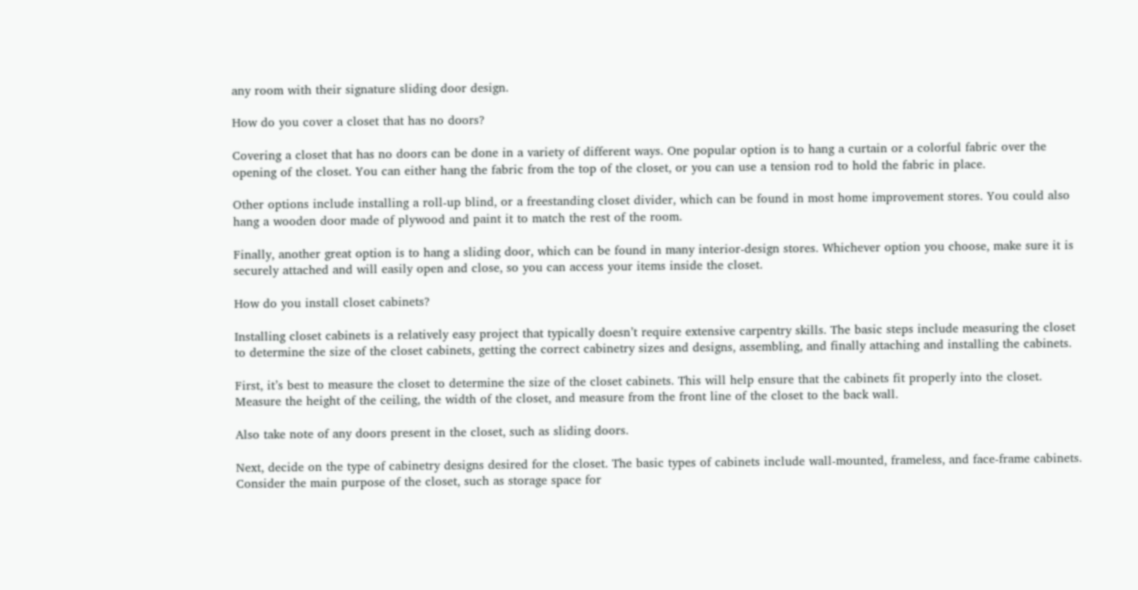any room with their signature sliding door design.

How do you cover a closet that has no doors?

Covering a closet that has no doors can be done in a variety of different ways. One popular option is to hang a curtain or a colorful fabric over the opening of the closet. You can either hang the fabric from the top of the closet, or you can use a tension rod to hold the fabric in place.

Other options include installing a roll-up blind, or a freestanding closet divider, which can be found in most home improvement stores. You could also hang a wooden door made of plywood and paint it to match the rest of the room.

Finally, another great option is to hang a sliding door, which can be found in many interior-design stores. Whichever option you choose, make sure it is securely attached and will easily open and close, so you can access your items inside the closet.

How do you install closet cabinets?

Installing closet cabinets is a relatively easy project that typically doesn’t require extensive carpentry skills. The basic steps include measuring the closet to determine the size of the closet cabinets, getting the correct cabinetry sizes and designs, assembling, and finally attaching and installing the cabinets.

First, it’s best to measure the closet to determine the size of the closet cabinets. This will help ensure that the cabinets fit properly into the closet. Measure the height of the ceiling, the width of the closet, and measure from the front line of the closet to the back wall.

Also take note of any doors present in the closet, such as sliding doors.

Next, decide on the type of cabinetry designs desired for the closet. The basic types of cabinets include wall-mounted, frameless, and face-frame cabinets. Consider the main purpose of the closet, such as storage space for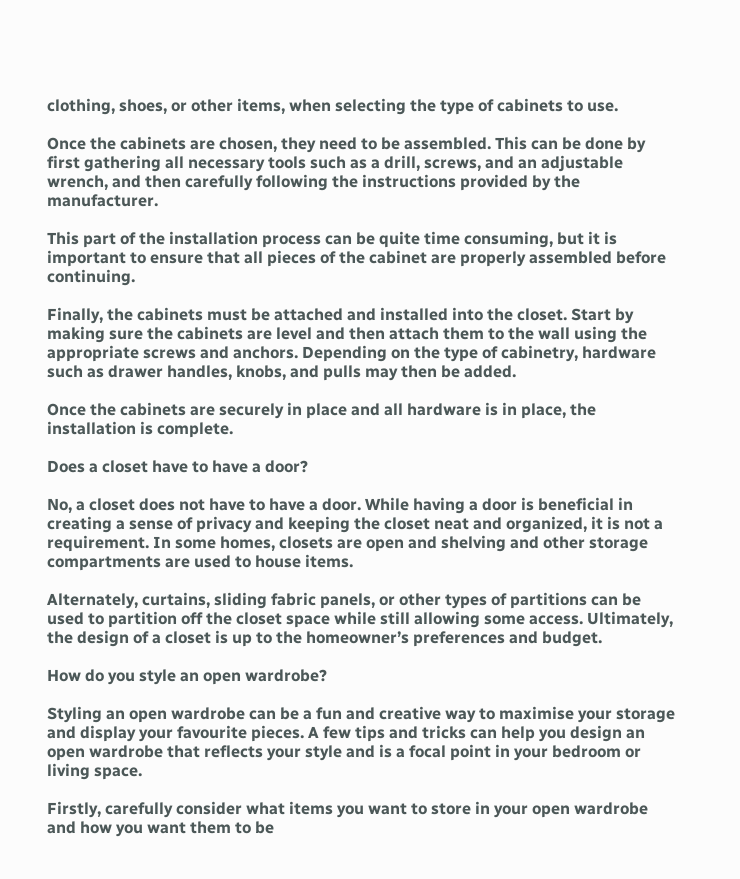clothing, shoes, or other items, when selecting the type of cabinets to use.

Once the cabinets are chosen, they need to be assembled. This can be done by first gathering all necessary tools such as a drill, screws, and an adjustable wrench, and then carefully following the instructions provided by the manufacturer.

This part of the installation process can be quite time consuming, but it is important to ensure that all pieces of the cabinet are properly assembled before continuing.

Finally, the cabinets must be attached and installed into the closet. Start by making sure the cabinets are level and then attach them to the wall using the appropriate screws and anchors. Depending on the type of cabinetry, hardware such as drawer handles, knobs, and pulls may then be added.

Once the cabinets are securely in place and all hardware is in place, the installation is complete.

Does a closet have to have a door?

No, a closet does not have to have a door. While having a door is beneficial in creating a sense of privacy and keeping the closet neat and organized, it is not a requirement. In some homes, closets are open and shelving and other storage compartments are used to house items.

Alternately, curtains, sliding fabric panels, or other types of partitions can be used to partition off the closet space while still allowing some access. Ultimately, the design of a closet is up to the homeowner’s preferences and budget.

How do you style an open wardrobe?

Styling an open wardrobe can be a fun and creative way to maximise your storage and display your favourite pieces. A few tips and tricks can help you design an open wardrobe that reflects your style and is a focal point in your bedroom or living space.

Firstly, carefully consider what items you want to store in your open wardrobe and how you want them to be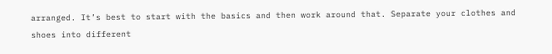arranged. It’s best to start with the basics and then work around that. Separate your clothes and shoes into different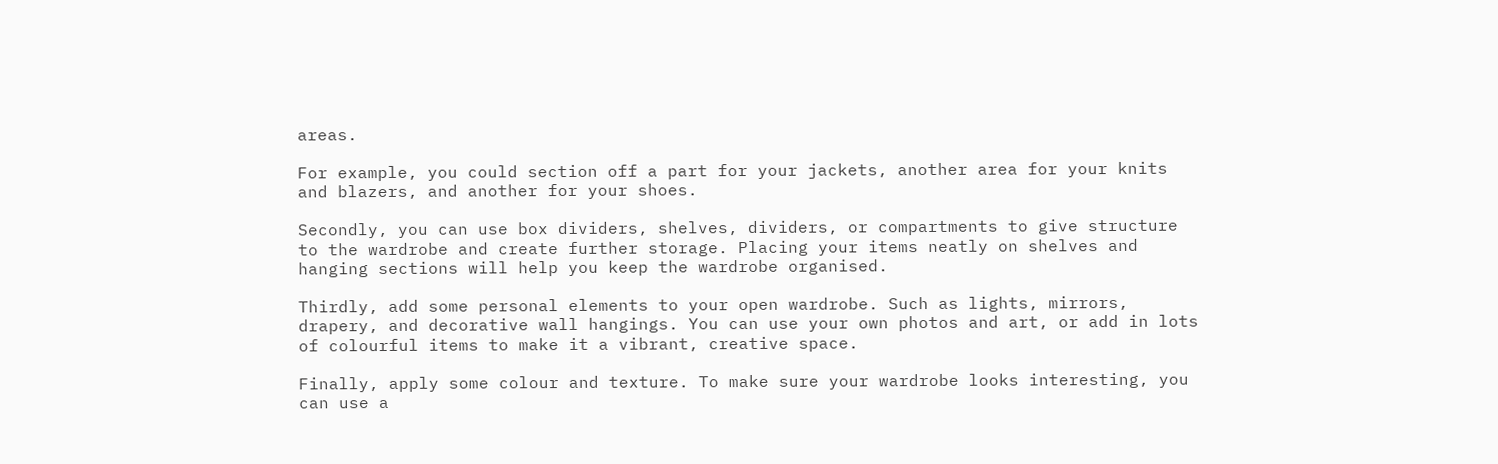areas.

For example, you could section off a part for your jackets, another area for your knits and blazers, and another for your shoes.

Secondly, you can use box dividers, shelves, dividers, or compartments to give structure to the wardrobe and create further storage. Placing your items neatly on shelves and hanging sections will help you keep the wardrobe organised.

Thirdly, add some personal elements to your open wardrobe. Such as lights, mirrors, drapery, and decorative wall hangings. You can use your own photos and art, or add in lots of colourful items to make it a vibrant, creative space.

Finally, apply some colour and texture. To make sure your wardrobe looks interesting, you can use a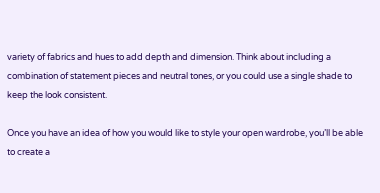variety of fabrics and hues to add depth and dimension. Think about including a combination of statement pieces and neutral tones, or you could use a single shade to keep the look consistent.

Once you have an idea of how you would like to style your open wardrobe, you’ll be able to create a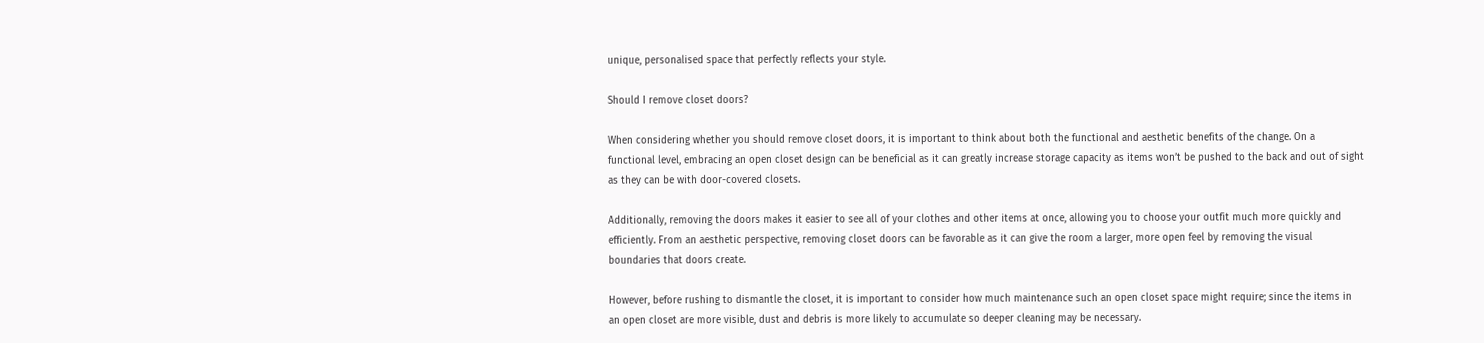unique, personalised space that perfectly reflects your style.

Should I remove closet doors?

When considering whether you should remove closet doors, it is important to think about both the functional and aesthetic benefits of the change. On a functional level, embracing an open closet design can be beneficial as it can greatly increase storage capacity as items won’t be pushed to the back and out of sight as they can be with door-covered closets.

Additionally, removing the doors makes it easier to see all of your clothes and other items at once, allowing you to choose your outfit much more quickly and efficiently. From an aesthetic perspective, removing closet doors can be favorable as it can give the room a larger, more open feel by removing the visual boundaries that doors create.

However, before rushing to dismantle the closet, it is important to consider how much maintenance such an open closet space might require; since the items in an open closet are more visible, dust and debris is more likely to accumulate so deeper cleaning may be necessary.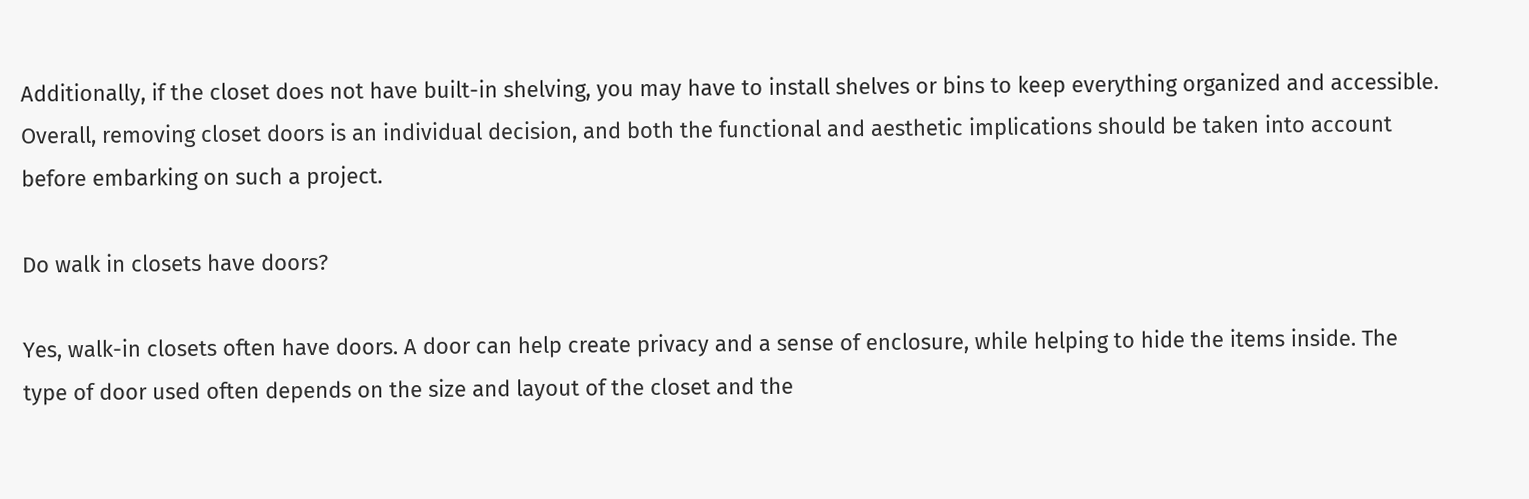Additionally, if the closet does not have built-in shelving, you may have to install shelves or bins to keep everything organized and accessible. Overall, removing closet doors is an individual decision, and both the functional and aesthetic implications should be taken into account before embarking on such a project.

Do walk in closets have doors?

Yes, walk-in closets often have doors. A door can help create privacy and a sense of enclosure, while helping to hide the items inside. The type of door used often depends on the size and layout of the closet and the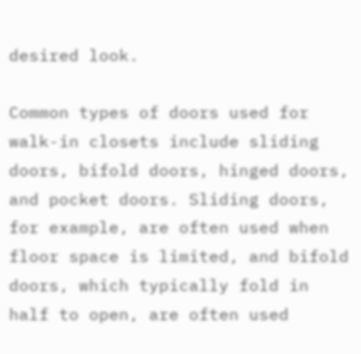desired look.

Common types of doors used for walk-in closets include sliding doors, bifold doors, hinged doors, and pocket doors. Sliding doors, for example, are often used when floor space is limited, and bifold doors, which typically fold in half to open, are often used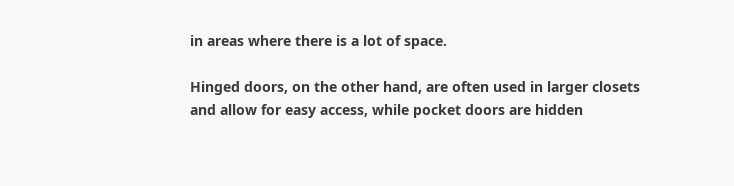in areas where there is a lot of space.

Hinged doors, on the other hand, are often used in larger closets and allow for easy access, while pocket doors are hidden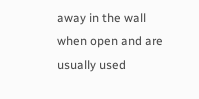away in the wall when open and are usually used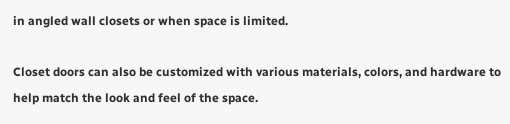in angled wall closets or when space is limited.

Closet doors can also be customized with various materials, colors, and hardware to help match the look and feel of the space.